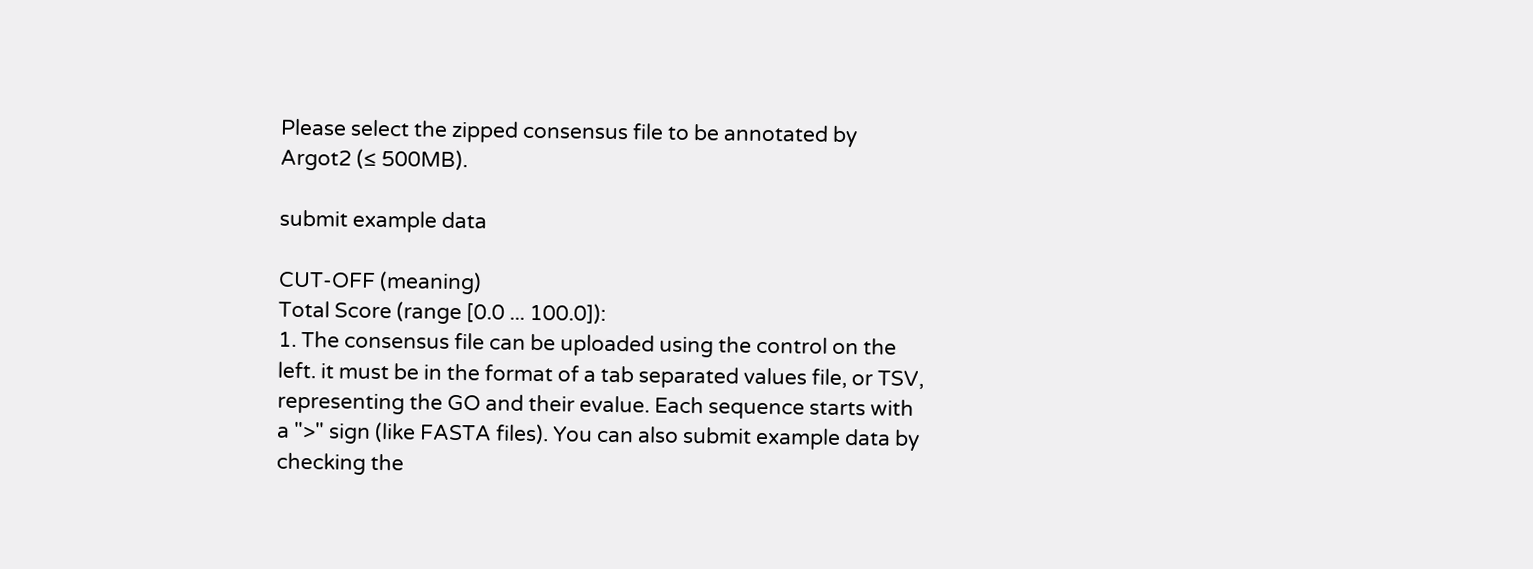Please select the zipped consensus file to be annotated by Argot2 (≤ 500MB).

submit example data

CUT-OFF (meaning)
Total Score (range [0.0 ... 100.0]):
1. The consensus file can be uploaded using the control on the left. it must be in the format of a tab separated values file, or TSV, representing the GO and their evalue. Each sequence starts with a ">" sign (like FASTA files). You can also submit example data by checking the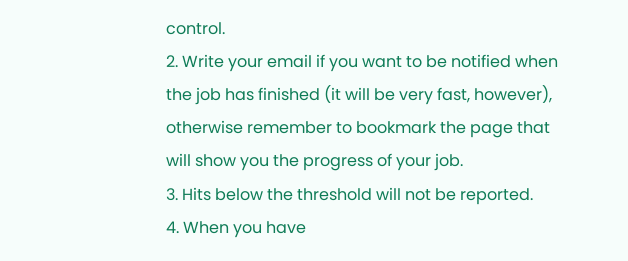control.
2. Write your email if you want to be notified when the job has finished (it will be very fast, however), otherwise remember to bookmark the page that will show you the progress of your job.
3. Hits below the threshold will not be reported.
4. When you have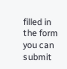filled in the form you can submit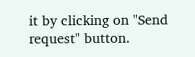it by clicking on "Send request" button.